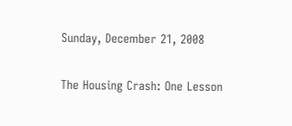Sunday, December 21, 2008

The Housing Crash: One Lesson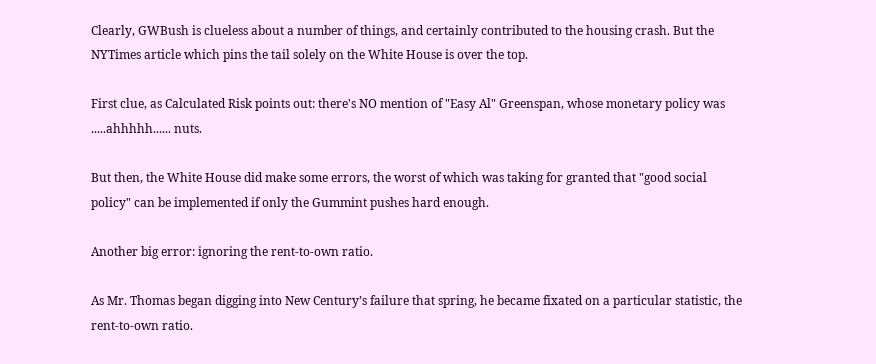Clearly, GWBush is clueless about a number of things, and certainly contributed to the housing crash. But the NYTimes article which pins the tail solely on the White House is over the top.

First clue, as Calculated Risk points out: there's NO mention of "Easy Al" Greenspan, whose monetary policy was .....ahhhhh...... nuts.

But then, the White House did make some errors, the worst of which was taking for granted that "good social policy" can be implemented if only the Gummint pushes hard enough.

Another big error: ignoring the rent-to-own ratio.

As Mr. Thomas began digging into New Century’s failure that spring, he became fixated on a particular statistic, the rent-to-own ratio.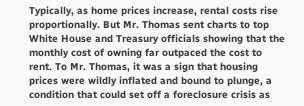Typically, as home prices increase, rental costs rise proportionally. But Mr. Thomas sent charts to top White House and Treasury officials showing that the monthly cost of owning far outpaced the cost to rent. To Mr. Thomas, it was a sign that housing prices were wildly inflated and bound to plunge, a condition that could set off a foreclosure crisis as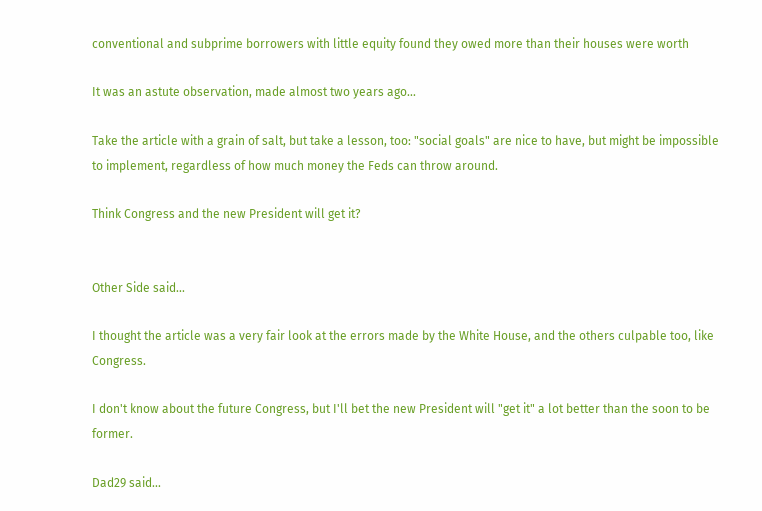conventional and subprime borrowers with little equity found they owed more than their houses were worth

It was an astute observation, made almost two years ago...

Take the article with a grain of salt, but take a lesson, too: "social goals" are nice to have, but might be impossible to implement, regardless of how much money the Feds can throw around.

Think Congress and the new President will get it?


Other Side said...

I thought the article was a very fair look at the errors made by the White House, and the others culpable too, like Congress.

I don't know about the future Congress, but I'll bet the new President will "get it" a lot better than the soon to be former.

Dad29 said...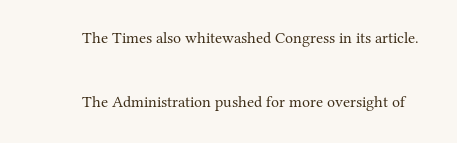The Times also whitewashed Congress in its article.

The Administration pushed for more oversight of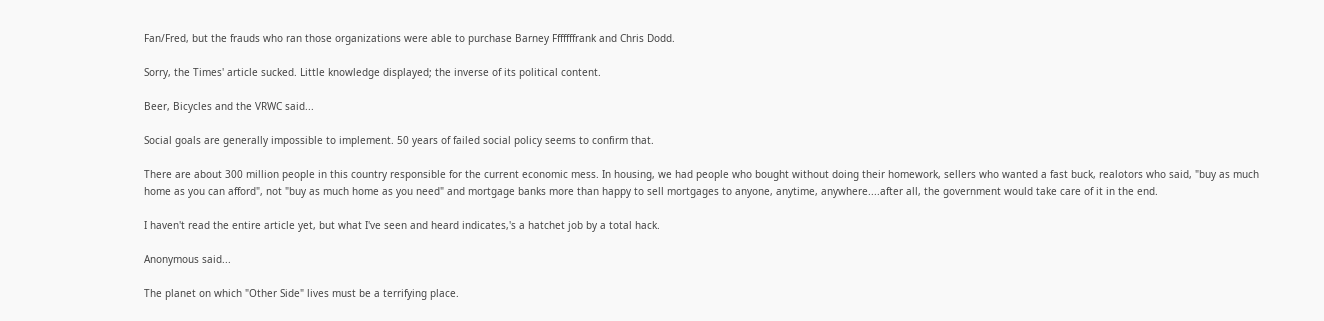Fan/Fred, but the frauds who ran those organizations were able to purchase Barney Fffffffrank and Chris Dodd.

Sorry, the Times' article sucked. Little knowledge displayed; the inverse of its political content.

Beer, Bicycles and the VRWC said...

Social goals are generally impossible to implement. 50 years of failed social policy seems to confirm that.

There are about 300 million people in this country responsible for the current economic mess. In housing, we had people who bought without doing their homework, sellers who wanted a fast buck, realotors who said, "buy as much home as you can afford", not "buy as much home as you need" and mortgage banks more than happy to sell mortgages to anyone, anytime, anywhere....after all, the government would take care of it in the end.

I haven't read the entire article yet, but what I've seen and heard indicates,'s a hatchet job by a total hack.

Anonymous said...

The planet on which "Other Side" lives must be a terrifying place.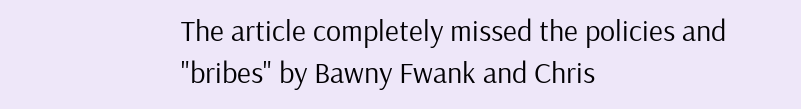The article completely missed the policies and "bribes" by Bawny Fwank and Chris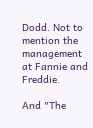Dodd. Not to mention the management at Fannie and Freddie.

And "The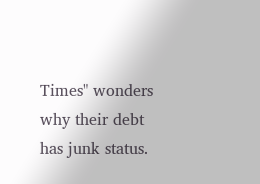Times" wonders why their debt has junk status.